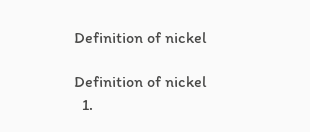Definition of nickel

Definition of nickel
  1.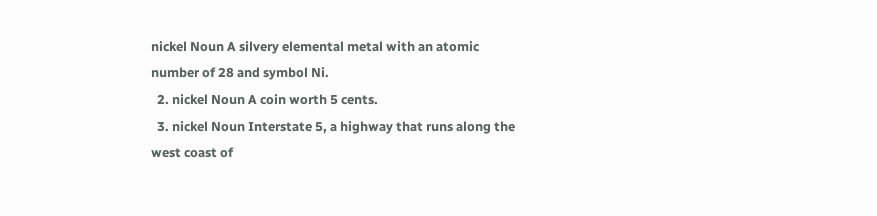nickel Noun A silvery elemental metal with an atomic number of 28 and symbol Ni.
  2. nickel Noun A coin worth 5 cents.
  3. nickel Noun Interstate 5, a highway that runs along the west coast of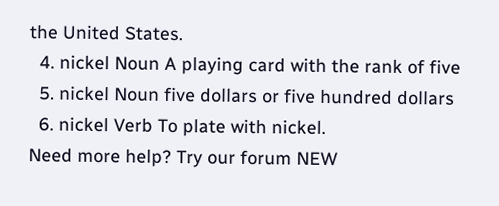the United States.
  4. nickel Noun A playing card with the rank of five
  5. nickel Noun five dollars or five hundred dollars
  6. nickel Verb To plate with nickel.
Need more help? Try our forum NEW